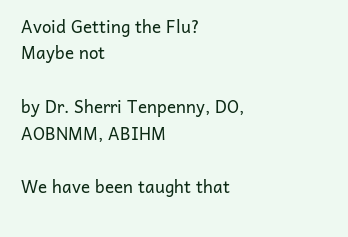Avoid Getting the Flu? Maybe not

by Dr. Sherri Tenpenny, DO, AOBNMM, ABIHM

We have been taught that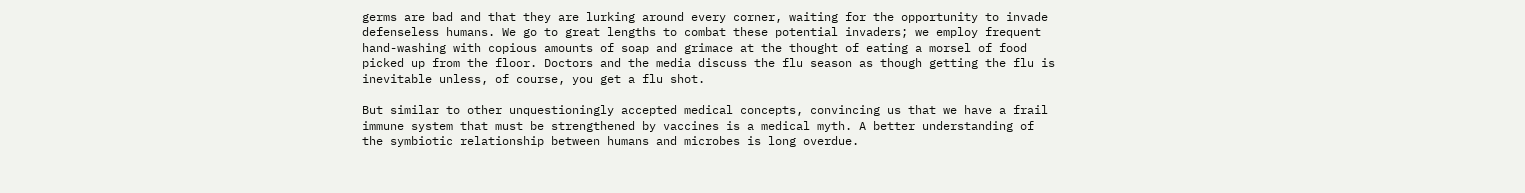germs are bad and that they are lurking around every corner, waiting for the opportunity to invade defenseless humans. We go to great lengths to combat these potential invaders; we employ frequent hand-washing with copious amounts of soap and grimace at the thought of eating a morsel of food picked up from the floor. Doctors and the media discuss the flu season as though getting the flu is inevitable unless, of course, you get a flu shot.

But similar to other unquestioningly accepted medical concepts, convincing us that we have a frail immune system that must be strengthened by vaccines is a medical myth. A better understanding of the symbiotic relationship between humans and microbes is long overdue.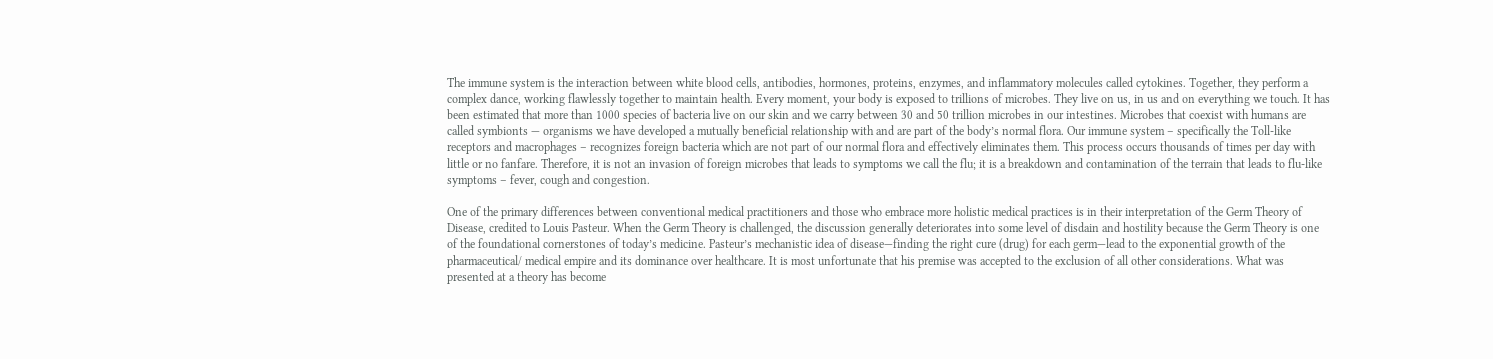The immune system is the interaction between white blood cells, antibodies, hormones, proteins, enzymes, and inflammatory molecules called cytokines. Together, they perform a complex dance, working flawlessly together to maintain health. Every moment, your body is exposed to trillions of microbes. They live on us, in us and on everything we touch. It has been estimated that more than 1000 species of bacteria live on our skin and we carry between 30 and 50 trillion microbes in our intestines. Microbes that coexist with humans are called symbionts — organisms we have developed a mutually beneficial relationship with and are part of the body’s normal flora. Our immune system – specifically the Toll-like receptors and macrophages – recognizes foreign bacteria which are not part of our normal flora and effectively eliminates them. This process occurs thousands of times per day with little or no fanfare. Therefore, it is not an invasion of foreign microbes that leads to symptoms we call the flu; it is a breakdown and contamination of the terrain that leads to flu-like symptoms – fever, cough and congestion.

One of the primary differences between conventional medical practitioners and those who embrace more holistic medical practices is in their interpretation of the Germ Theory of Disease, credited to Louis Pasteur. When the Germ Theory is challenged, the discussion generally deteriorates into some level of disdain and hostility because the Germ Theory is one of the foundational cornerstones of today’s medicine. Pasteur’s mechanistic idea of disease—finding the right cure (drug) for each germ—lead to the exponential growth of the pharmaceutical/ medical empire and its dominance over healthcare. It is most unfortunate that his premise was accepted to the exclusion of all other considerations. What was presented at a theory has become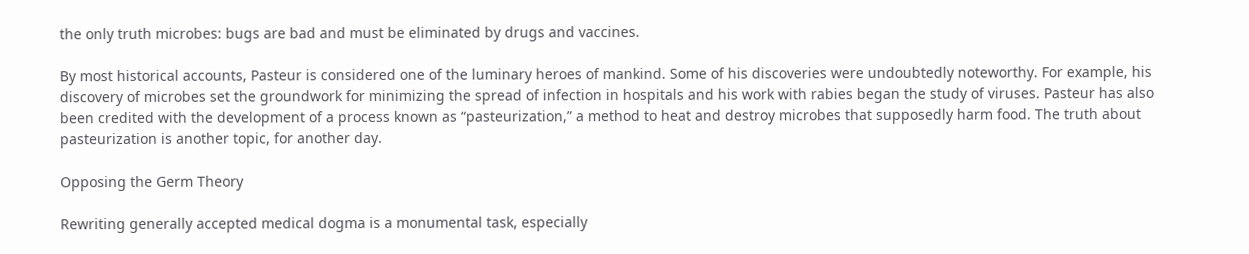the only truth microbes: bugs are bad and must be eliminated by drugs and vaccines.

By most historical accounts, Pasteur is considered one of the luminary heroes of mankind. Some of his discoveries were undoubtedly noteworthy. For example, his discovery of microbes set the groundwork for minimizing the spread of infection in hospitals and his work with rabies began the study of viruses. Pasteur has also been credited with the development of a process known as “pasteurization,” a method to heat and destroy microbes that supposedly harm food. The truth about pasteurization is another topic, for another day.

Opposing the Germ Theory

Rewriting generally accepted medical dogma is a monumental task, especially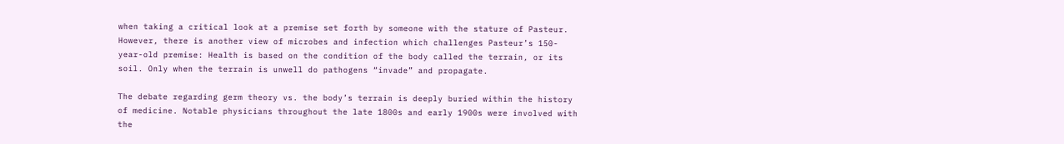when taking a critical look at a premise set forth by someone with the stature of Pasteur. However, there is another view of microbes and infection which challenges Pasteur’s 150-year-old premise: Health is based on the condition of the body called the terrain, or its soil. Only when the terrain is unwell do pathogens “invade” and propagate.

The debate regarding germ theory vs. the body’s terrain is deeply buried within the history of medicine. Notable physicians throughout the late 1800s and early 1900s were involved with the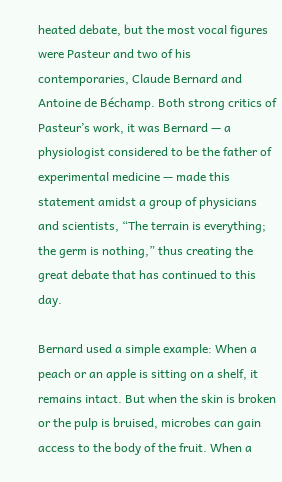heated debate, but the most vocal figures were Pasteur and two of his contemporaries, Claude Bernard and Antoine de Béchamp. Both strong critics of Pasteur’s work, it was Bernard — a physiologist considered to be the father of experimental medicine — made this statement amidst a group of physicians and scientists, “The terrain is everything; the germ is nothing,” thus creating the great debate that has continued to this day.

Bernard used a simple example: When a peach or an apple is sitting on a shelf, it remains intact. But when the skin is broken or the pulp is bruised, microbes can gain access to the body of the fruit. When a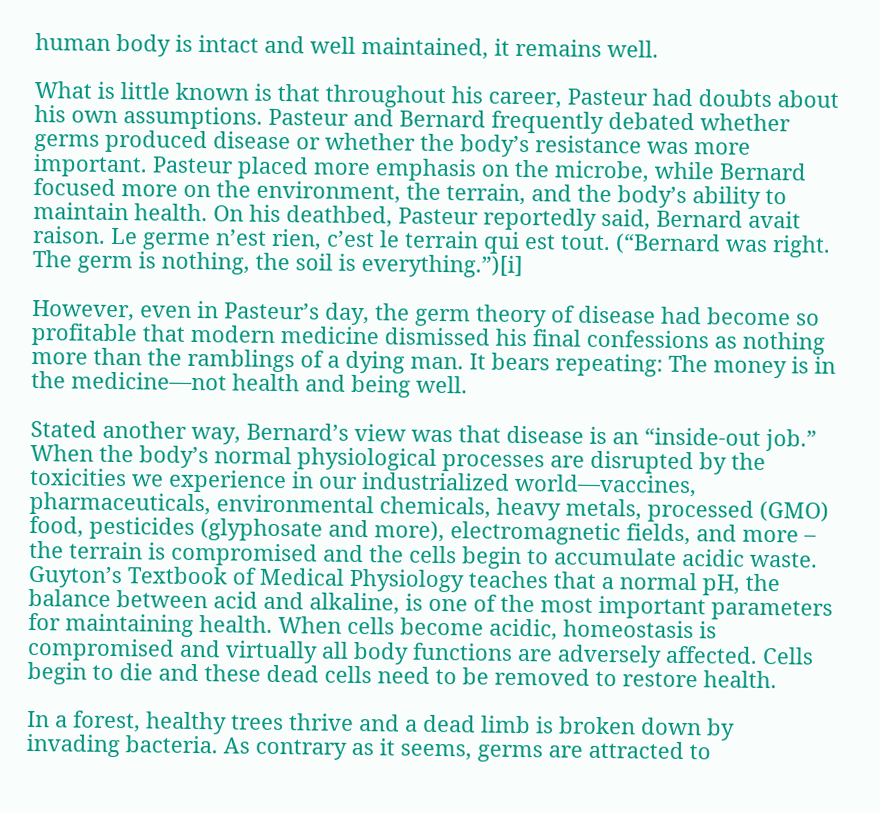human body is intact and well maintained, it remains well.

What is little known is that throughout his career, Pasteur had doubts about his own assumptions. Pasteur and Bernard frequently debated whether germs produced disease or whether the body’s resistance was more important. Pasteur placed more emphasis on the microbe, while Bernard focused more on the environment, the terrain, and the body’s ability to maintain health. On his deathbed, Pasteur reportedly said, Bernard avait raison. Le germe n’est rien, c’est le terrain qui est tout. (“Bernard was right. The germ is nothing, the soil is everything.”)[i]

However, even in Pasteur’s day, the germ theory of disease had become so profitable that modern medicine dismissed his final confessions as nothing more than the ramblings of a dying man. It bears repeating: The money is in the medicine—not health and being well.

Stated another way, Bernard’s view was that disease is an “inside-out job.” When the body’s normal physiological processes are disrupted by the toxicities we experience in our industrialized world—vaccines, pharmaceuticals, environmental chemicals, heavy metals, processed (GMO) food, pesticides (glyphosate and more), electromagnetic fields, and more – the terrain is compromised and the cells begin to accumulate acidic waste. Guyton’s Textbook of Medical Physiology teaches that a normal pH, the balance between acid and alkaline, is one of the most important parameters for maintaining health. When cells become acidic, homeostasis is compromised and virtually all body functions are adversely affected. Cells begin to die and these dead cells need to be removed to restore health.

In a forest, healthy trees thrive and a dead limb is broken down by invading bacteria. As contrary as it seems, germs are attracted to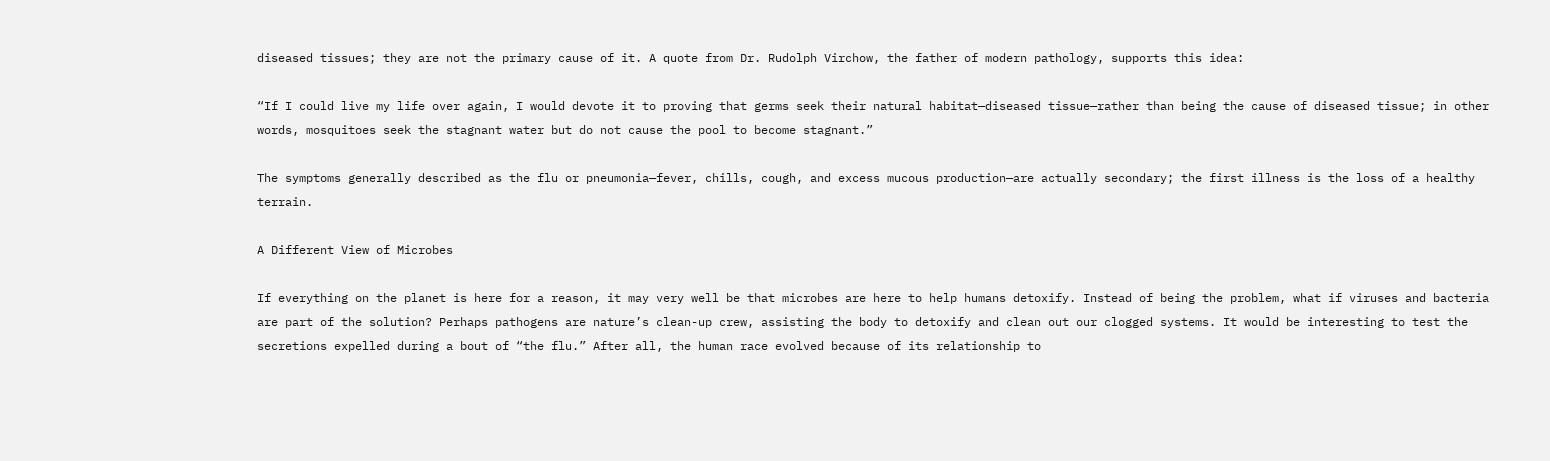diseased tissues; they are not the primary cause of it. A quote from Dr. Rudolph Virchow, the father of modern pathology, supports this idea:

“If I could live my life over again, I would devote it to proving that germs seek their natural habitat—diseased tissue—rather than being the cause of diseased tissue; in other words, mosquitoes seek the stagnant water but do not cause the pool to become stagnant.”

The symptoms generally described as the flu or pneumonia—fever, chills, cough, and excess mucous production—are actually secondary; the first illness is the loss of a healthy terrain.

A Different View of Microbes

If everything on the planet is here for a reason, it may very well be that microbes are here to help humans detoxify. Instead of being the problem, what if viruses and bacteria are part of the solution? Perhaps pathogens are nature’s clean-up crew, assisting the body to detoxify and clean out our clogged systems. It would be interesting to test the secretions expelled during a bout of “the flu.” After all, the human race evolved because of its relationship to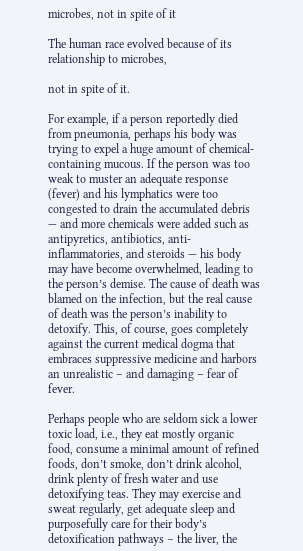microbes, not in spite of it

The human race evolved because of its relationship to microbes,

not in spite of it.

For example, if a person reportedly died from pneumonia, perhaps his body was trying to expel a huge amount of chemical-containing mucous. If the person was too weak to muster an adequate response (fever) and his lymphatics were too congested to drain the accumulated debris — and more chemicals were added such as antipyretics, antibiotics, anti-inflammatories, and steroids — his body may have become overwhelmed, leading to the person’s demise. The cause of death was blamed on the infection, but the real cause of death was the person’s inability to detoxify. This, of course, goes completely against the current medical dogma that embraces suppressive medicine and harbors an unrealistic – and damaging – fear of fever.

Perhaps people who are seldom sick a lower toxic load, i.e., they eat mostly organic food, consume a minimal amount of refined foods, don’t smoke, don’t drink alcohol, drink plenty of fresh water and use detoxifying teas. They may exercise and sweat regularly, get adequate sleep and purposefully care for their body’s detoxification pathways – the liver, the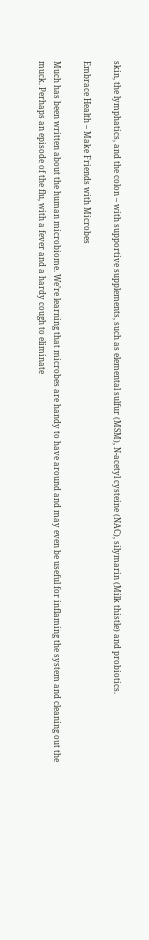skin, the lymphatics, and the colon – with supportive supplements, such as elemental sulfur (MSM), N-acetyl cysteine (NAC), silymarin (Milk thistle) and probiotics.

Embrace Health – Make Friends with Microbes

Much has been written about the human microbiome. We’re learning that microbes are handy to have around and may even be useful for inflaming the system and cleaning out the muck. Perhaps an episode of the flu, with a fever and a hardy cough to eliminate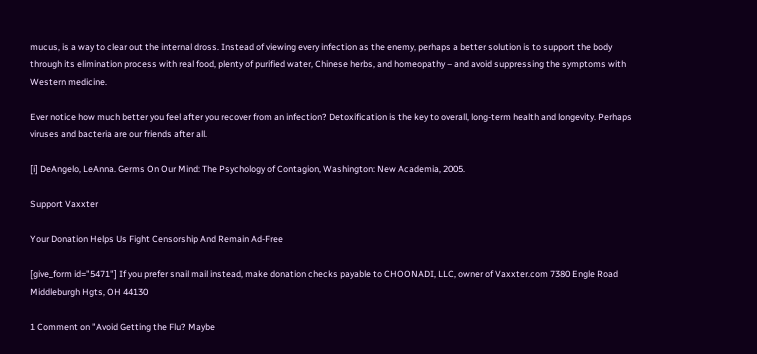mucus, is a way to clear out the internal dross. Instead of viewing every infection as the enemy, perhaps a better solution is to support the body through its elimination process with real food, plenty of purified water, Chinese herbs, and homeopathy – and avoid suppressing the symptoms with Western medicine.

Ever notice how much better you feel after you recover from an infection? Detoxification is the key to overall, long-term health and longevity. Perhaps viruses and bacteria are our friends after all.

[i] DeAngelo, LeAnna. Germs On Our Mind: The Psychology of Contagion, Washington: New Academia, 2005.

Support Vaxxter

Your Donation Helps Us Fight Censorship And Remain Ad-Free

[give_form id="5471"] If you prefer snail mail instead, make donation checks payable to CHOONADI, LLC, owner of Vaxxter.com 7380 Engle Road Middleburgh Hgts, OH 44130

1 Comment on "Avoid Getting the Flu? Maybe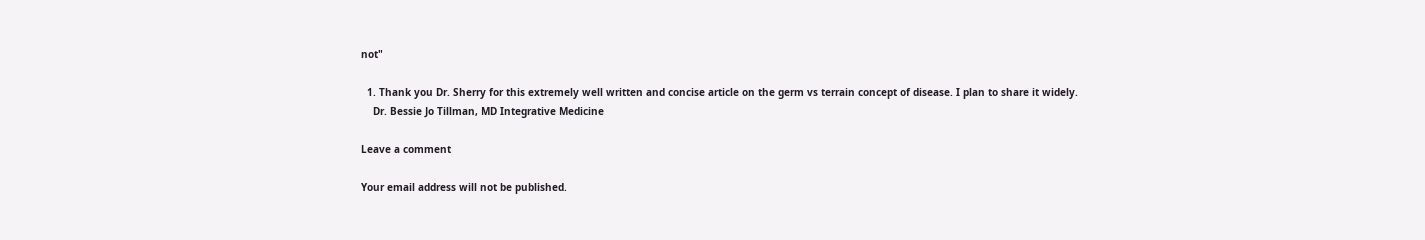not"

  1. Thank you Dr. Sherry for this extremely well written and concise article on the germ vs terrain concept of disease. I plan to share it widely.
    Dr. Bessie Jo Tillman, MD Integrative Medicine

Leave a comment

Your email address will not be published.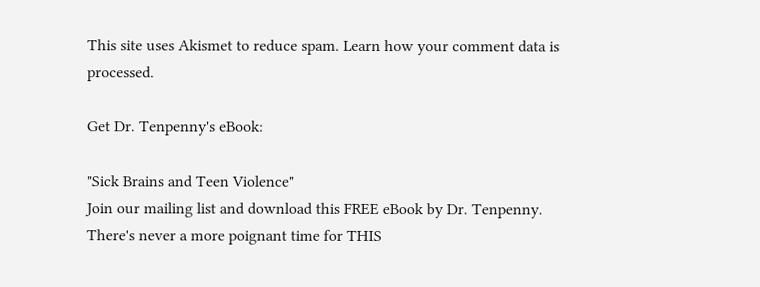This site uses Akismet to reduce spam. Learn how your comment data is processed.

Get Dr. Tenpenny's eBook:

"Sick Brains and Teen Violence"
Join our mailing list and download this FREE eBook by Dr. Tenpenny. There's never a more poignant time for THIS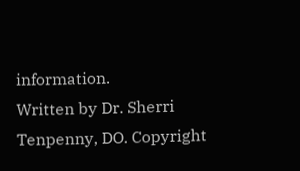information.
Written by Dr. Sherri Tenpenny, DO. Copyright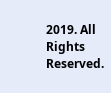2019. All Rights Reserved.